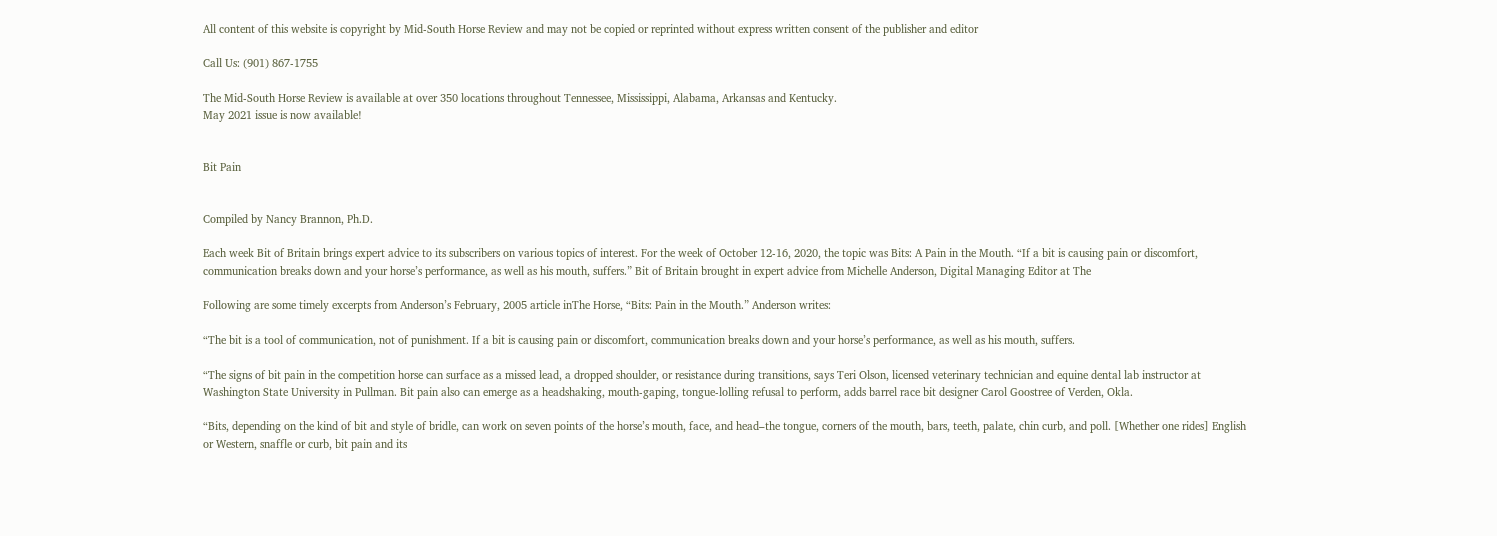All content of this website is copyright by Mid-South Horse Review and may not be copied or reprinted without express written consent of the publisher and editor

Call Us: (901) 867-1755

The Mid-South Horse Review is available at over 350 locations throughout Tennessee, Mississippi, Alabama, Arkansas and Kentucky.
May 2021 issue is now available!


Bit Pain


Compiled by Nancy Brannon, Ph.D.

Each week Bit of Britain brings expert advice to its subscribers on various topics of interest. For the week of October 12-16, 2020, the topic was Bits: A Pain in the Mouth. “If a bit is causing pain or discomfort, communication breaks down and your horse’s performance, as well as his mouth, suffers.” Bit of Britain brought in expert advice from Michelle Anderson, Digital Managing Editor at The

Following are some timely excerpts from Anderson’s February, 2005 article inThe Horse, “Bits: Pain in the Mouth.” Anderson writes:

“The bit is a tool of communication, not of punishment. If a bit is causing pain or discomfort, communication breaks down and your horse’s performance, as well as his mouth, suffers.

“The signs of bit pain in the competition horse can surface as a missed lead, a dropped shoulder, or resistance during transitions, says Teri Olson, licensed veterinary technician and equine dental lab instructor at Washington State University in Pullman. Bit pain also can emerge as a headshaking, mouth-gaping, tongue-lolling refusal to perform, adds barrel race bit designer Carol Goostree of Verden, Okla.

“Bits, depending on the kind of bit and style of bridle, can work on seven points of the horse’s mouth, face, and head–the tongue, corners of the mouth, bars, teeth, palate, chin curb, and poll. [Whether one rides] English or Western, snaffle or curb, bit pain and its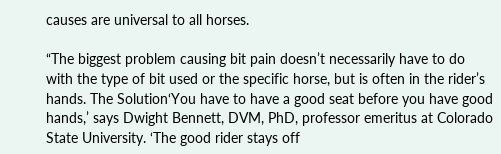causes are universal to all horses.

“The biggest problem causing bit pain doesn’t necessarily have to do with the type of bit used or the specific horse, but is often in the rider’s hands. The Solution‘You have to have a good seat before you have good hands,’ says Dwight Bennett, DVM, PhD, professor emeritus at Colorado State University. ‘The good rider stays off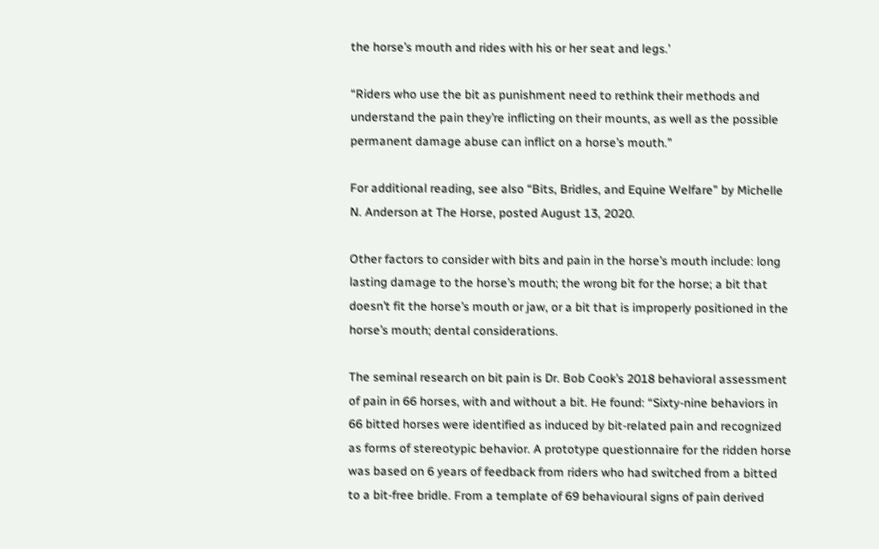the horse’s mouth and rides with his or her seat and legs.’

“Riders who use the bit as punishment need to rethink their methods and understand the pain they’re inflicting on their mounts, as well as the possible permanent damage abuse can inflict on a horse’s mouth.”

For additional reading, see also “Bits, Bridles, and Equine Welfare” by Michelle N. Anderson at The Horse, posted August 13, 2020.

Other factors to consider with bits and pain in the horse’s mouth include: long lasting damage to the horse’s mouth; the wrong bit for the horse; a bit that doesn’t fit the horse’s mouth or jaw, or a bit that is improperly positioned in the horse’s mouth; dental considerations.

The seminal research on bit pain is Dr. Bob Cook’s 2018 behavioral assessment of pain in 66 horses, with and without a bit. He found: “Sixty‐nine behaviors in 66 bitted horses were identified as induced by bit‐related pain and recognized as forms of stereotypic behavior. A prototype questionnaire for the ridden horse was based on 6 years of feedback from riders who had switched from a bitted to a bit‐free bridle. From a template of 69 behavioural signs of pain derived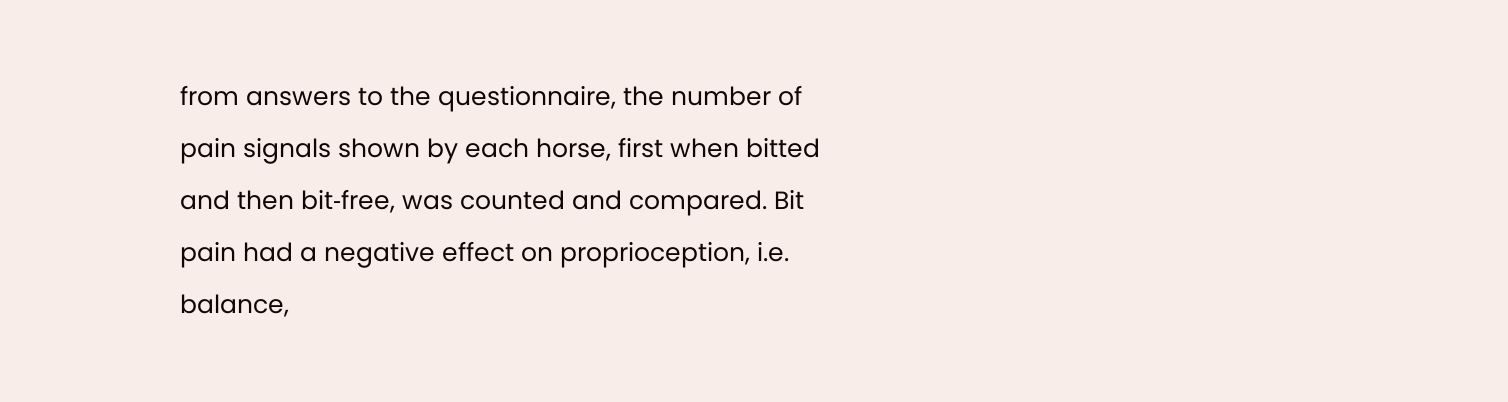from answers to the questionnaire, the number of pain signals shown by each horse, first when bitted and then bit‐free, was counted and compared. Bit pain had a negative effect on proprioception, i.e. balance,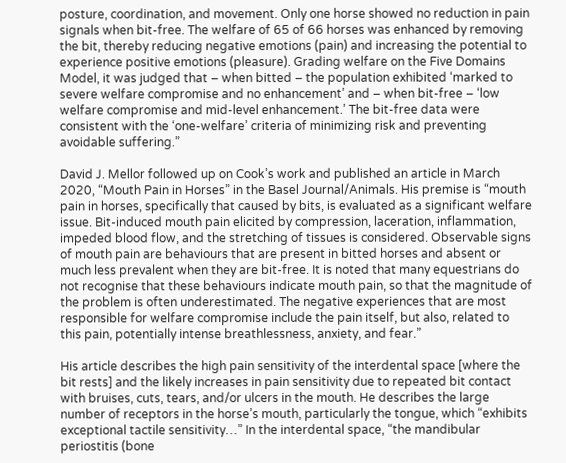posture, coordination, and movement. Only one horse showed no reduction in pain signals when bit‐free. The welfare of 65 of 66 horses was enhanced by removing the bit, thereby reducing negative emotions (pain) and increasing the potential to experience positive emotions (pleasure). Grading welfare on the Five Domains Model, it was judged that – when bitted – the population exhibited ‘marked to severe welfare compromise and no enhancement’ and – when bit‐free – ‘low welfare compromise and mid‐level enhancement.’ The bit‐free data were consistent with the ‘one‐welfare’ criteria of minimizing risk and preventing avoidable suffering.”

David J. Mellor followed up on Cook’s work and published an article in March 2020, “Mouth Pain in Horses” in the Basel Journal/Animals. His premise is “mouth pain in horses, specifically that caused by bits, is evaluated as a significant welfare issue. Bit-induced mouth pain elicited by compression, laceration, inflammation, impeded blood flow, and the stretching of tissues is considered. Observable signs of mouth pain are behaviours that are present in bitted horses and absent or much less prevalent when they are bit-free. It is noted that many equestrians do not recognise that these behaviours indicate mouth pain, so that the magnitude of the problem is often underestimated. The negative experiences that are most responsible for welfare compromise include the pain itself, but also, related to this pain, potentially intense breathlessness, anxiety, and fear.”

His article describes the high pain sensitivity of the interdental space [where the bit rests] and the likely increases in pain sensitivity due to repeated bit contact with bruises, cuts, tears, and/or ulcers in the mouth. He describes the large number of receptors in the horse’s mouth, particularly the tongue, which “exhibits exceptional tactile sensitivity…” In the interdental space, “the mandibular periostitis (bone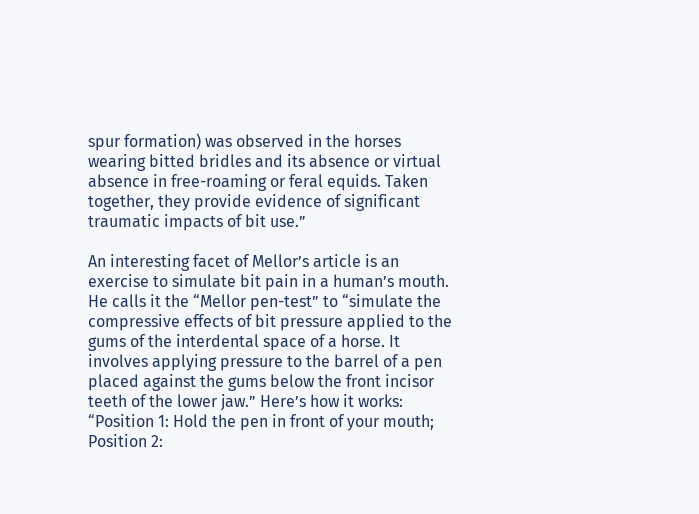spur formation) was observed in the horses wearing bitted bridles and its absence or virtual absence in free-roaming or feral equids. Taken together, they provide evidence of significant traumatic impacts of bit use.”

An interesting facet of Mellor’s article is an exercise to simulate bit pain in a human’s mouth. He calls it the “Mellor pen-test” to “simulate the compressive effects of bit pressure applied to the gums of the interdental space of a horse. It involves applying pressure to the barrel of a pen placed against the gums below the front incisor teeth of the lower jaw.” Here’s how it works: “Position 1: Hold the pen in front of your mouth; Position 2: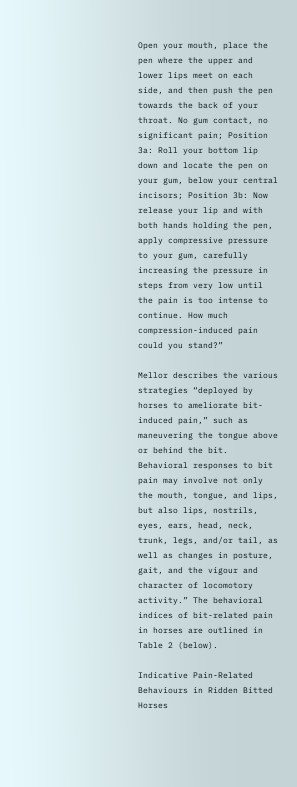Open your mouth, place the pen where the upper and lower lips meet on each side, and then push the pen towards the back of your throat. No gum contact, no significant pain; Position 3a: Roll your bottom lip down and locate the pen on your gum, below your central incisors; Position 3b: Now release your lip and with both hands holding the pen, apply compressive pressure to your gum, carefully increasing the pressure in steps from very low until the pain is too intense to continue. How much compression-induced pain could you stand?”

Mellor describes the various strategies “deployed by horses to ameliorate bit-induced pain,” such as maneuvering the tongue above or behind the bit. Behavioral responses to bit pain may involve not only the mouth, tongue, and lips, but also lips, nostrils, eyes, ears, head, neck, trunk, legs, and/or tail, as well as changes in posture, gait, and the vigour and character of locomotory activity.” The behavioral indices of bit-related pain in horses are outlined in Table 2 (below).

Indicative Pain-Related Behaviours in Ridden Bitted Horses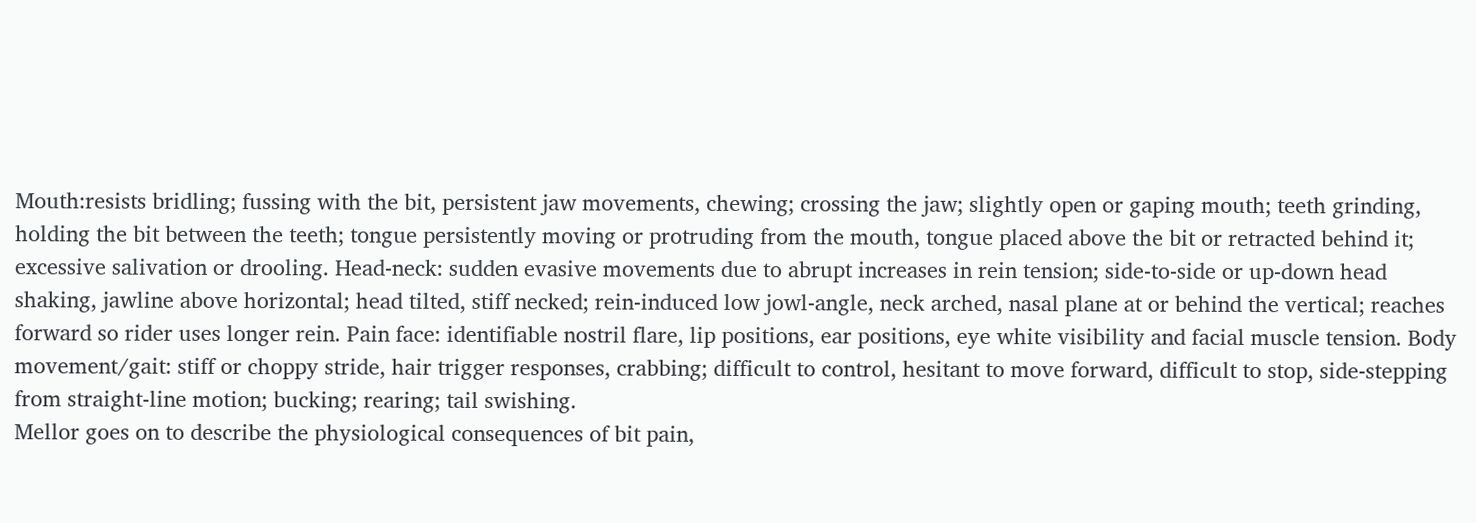Mouth:resists bridling; fussing with the bit, persistent jaw movements, chewing; crossing the jaw; slightly open or gaping mouth; teeth grinding, holding the bit between the teeth; tongue persistently moving or protruding from the mouth, tongue placed above the bit or retracted behind it; excessive salivation or drooling. Head-neck: sudden evasive movements due to abrupt increases in rein tension; side-to-side or up-down head shaking, jawline above horizontal; head tilted, stiff necked; rein-induced low jowl-angle, neck arched, nasal plane at or behind the vertical; reaches forward so rider uses longer rein. Pain face: identifiable nostril flare, lip positions, ear positions, eye white visibility and facial muscle tension. Body movement/gait: stiff or choppy stride, hair trigger responses, crabbing; difficult to control, hesitant to move forward, difficult to stop, side-stepping from straight-line motion; bucking; rearing; tail swishing.
Mellor goes on to describe the physiological consequences of bit pain,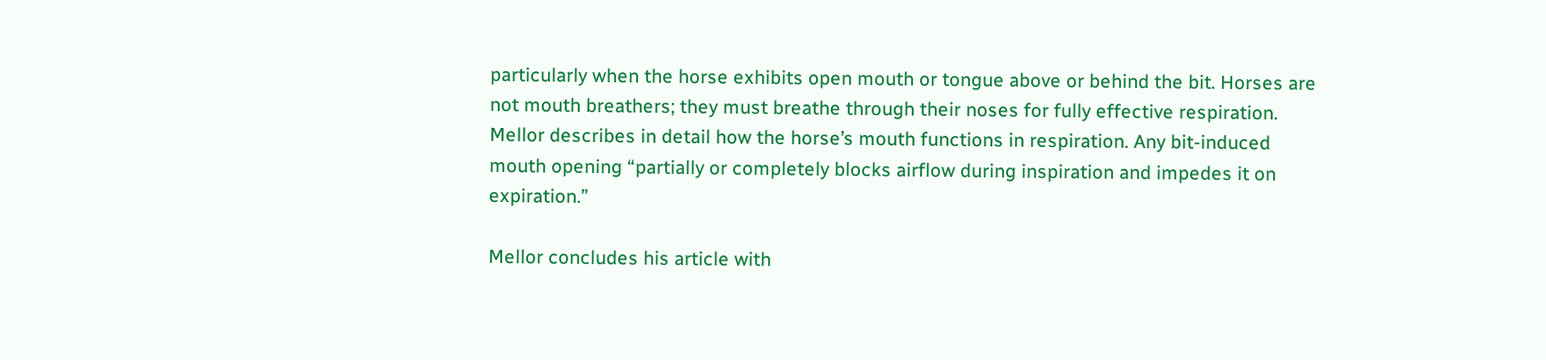particularly when the horse exhibits open mouth or tongue above or behind the bit. Horses are not mouth breathers; they must breathe through their noses for fully effective respiration. Mellor describes in detail how the horse’s mouth functions in respiration. Any bit-induced mouth opening “partially or completely blocks airflow during inspiration and impedes it on expiration.”

Mellor concludes his article with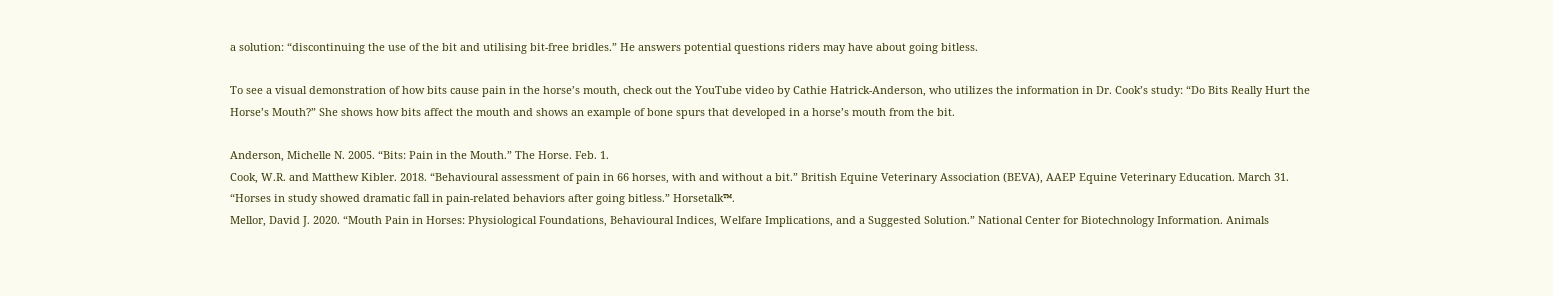a solution: “discontinuing the use of the bit and utilising bit-free bridles.” He answers potential questions riders may have about going bitless.

To see a visual demonstration of how bits cause pain in the horse’s mouth, check out the YouTube video by Cathie Hatrick-Anderson, who utilizes the information in Dr. Cook’s study: “Do Bits Really Hurt the Horse’s Mouth?” She shows how bits affect the mouth and shows an example of bone spurs that developed in a horse’s mouth from the bit.

Anderson, Michelle N. 2005. “Bits: Pain in the Mouth.” The Horse. Feb. 1.
Cook, W.R. and Matthew Kibler. 2018. “Behavioural assessment of pain in 66 horses, with and without a bit.” British Equine Veterinary Association (BEVA), AAEP Equine Veterinary Education. March 31.
“Horses in study showed dramatic fall in pain-related behaviors after going bitless.” Horsetalk™.
Mellor, David J. 2020. “Mouth Pain in Horses: Physiological Foundations, Behavioural Indices, Welfare Implications, and a Suggested Solution.” National Center for Biotechnology Information. Animals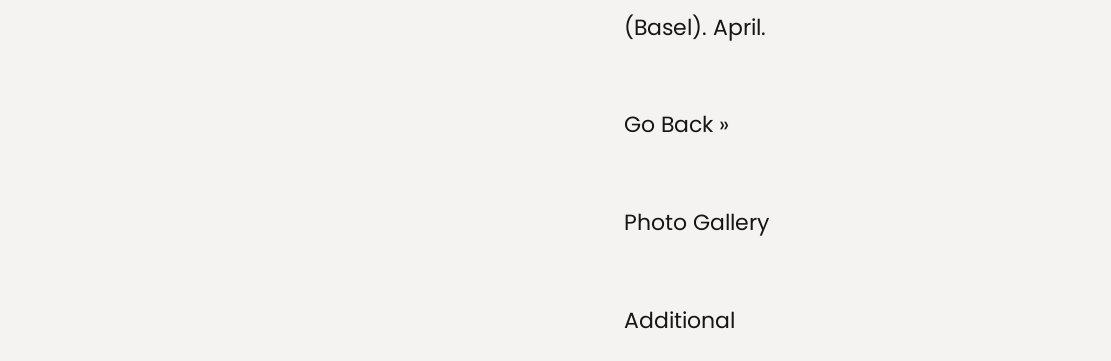(Basel). April.

Go Back »

Photo Gallery

Additional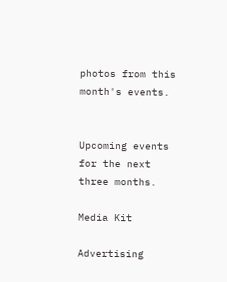photos from this month's events.


Upcoming events for the next three months.

Media Kit

Advertising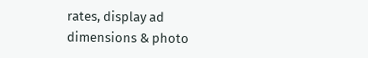rates, display ad dimensions & photo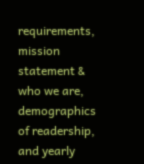requirements, mission statement & who we are, demographics of readership, and yearly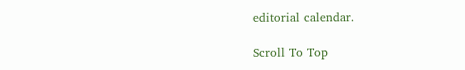editorial calendar.

Scroll To Top